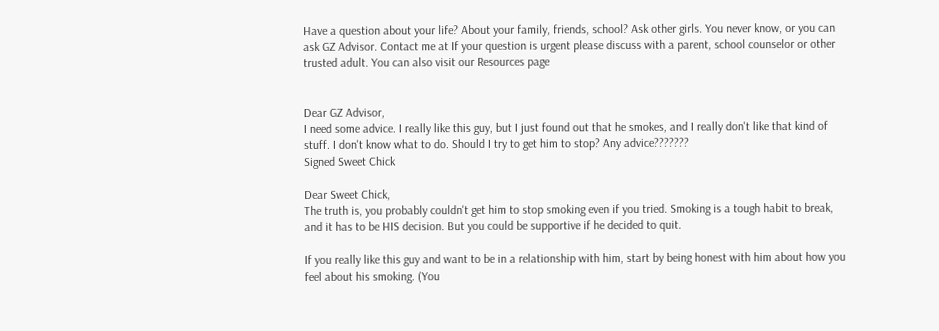Have a question about your life? About your family, friends, school? Ask other girls. You never know, or you can ask GZ Advisor. Contact me at If your question is urgent please discuss with a parent, school counselor or other trusted adult. You can also visit our Resources page


Dear GZ Advisor,
I need some advice. I really like this guy, but I just found out that he smokes, and I really don't like that kind of stuff. I don't know what to do. Should I try to get him to stop? Any advice???????
Signed Sweet Chick

Dear Sweet Chick,
The truth is, you probably couldn't get him to stop smoking even if you tried. Smoking is a tough habit to break, and it has to be HIS decision. But you could be supportive if he decided to quit.

If you really like this guy and want to be in a relationship with him, start by being honest with him about how you feel about his smoking. (You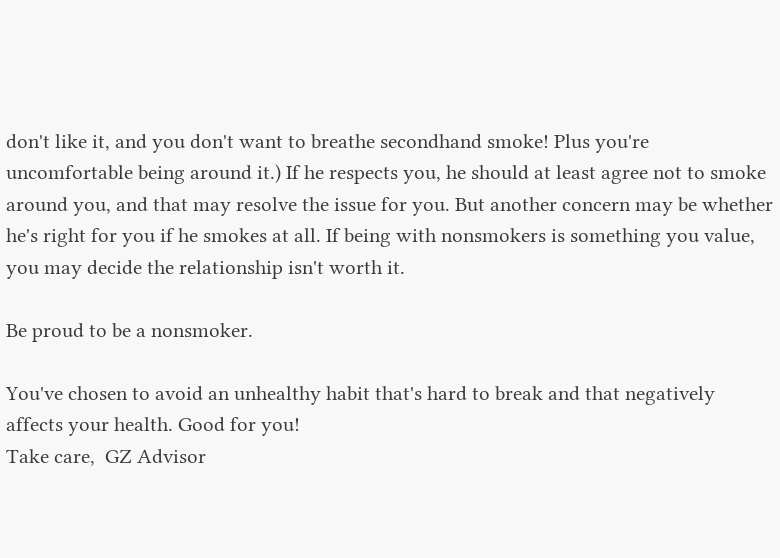don't like it, and you don't want to breathe secondhand smoke! Plus you're uncomfortable being around it.) If he respects you, he should at least agree not to smoke around you, and that may resolve the issue for you. But another concern may be whether he's right for you if he smokes at all. If being with nonsmokers is something you value, you may decide the relationship isn't worth it.

Be proud to be a nonsmoker.

You've chosen to avoid an unhealthy habit that's hard to break and that negatively affects your health. Good for you!
Take care,  GZ Advisor